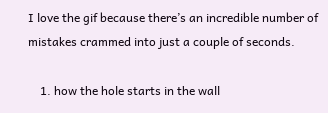I love the gif because there’s an incredible number of mistakes crammed into just a couple of seconds.

    1. how the hole starts in the wall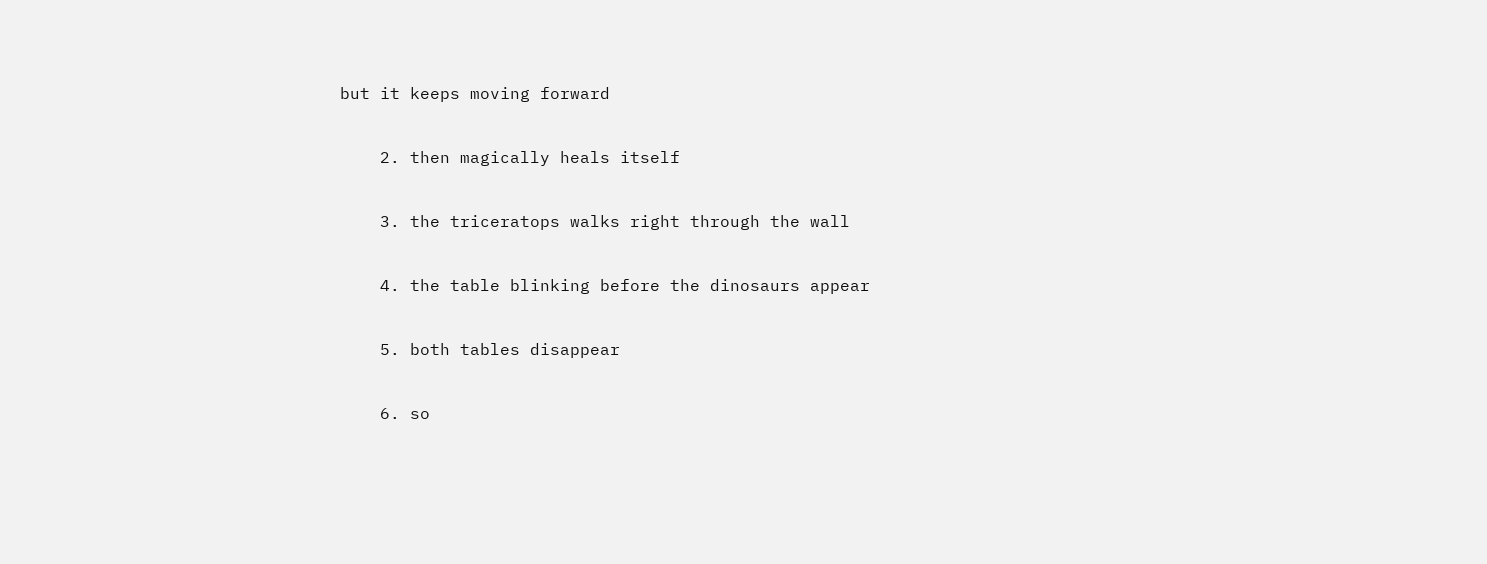but it keeps moving forward

    2. then magically heals itself

    3. the triceratops walks right through the wall

    4. the table blinking before the dinosaurs appear

    5. both tables disappear

    6. so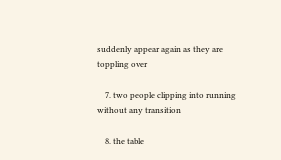suddenly appear again as they are toppling over

    7. two people clipping into running without any transition

    8. the table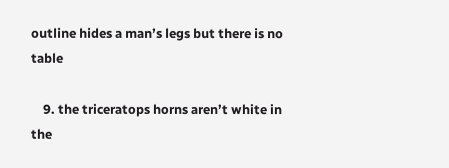outline hides a man’s legs but there is no table

    9. the triceratops horns aren’t white in the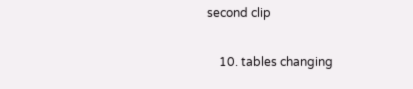second clip

    10. tables changing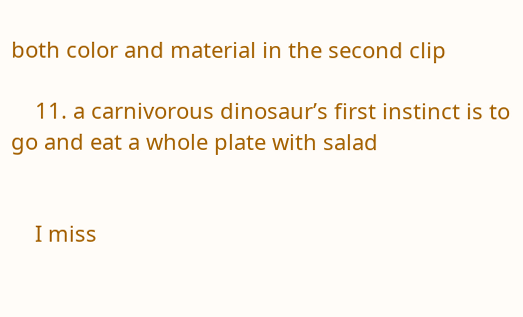both color and material in the second clip

    11. a carnivorous dinosaur’s first instinct is to go and eat a whole plate with salad


    I miss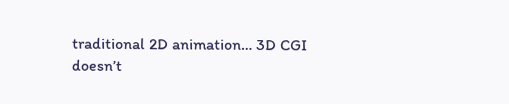traditional 2D animation… 3D CGI doesn’t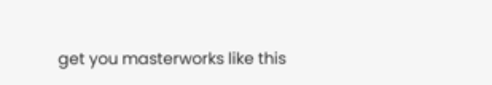get you masterworks like this